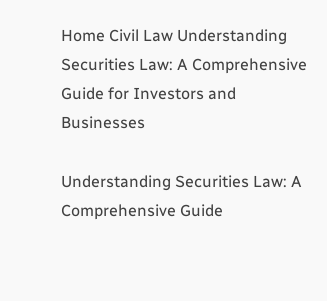Home Civil Law Understanding Securities Law: A Comprehensive Guide for Investors and Businesses

Understanding Securities Law: A Comprehensive Guide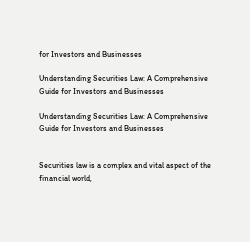for Investors and Businesses

Understanding Securities Law: A Comprehensive Guide for Investors and Businesses

Understanding Securities Law: A Comprehensive Guide for Investors and Businesses


Securities law is a complex and vital aspect of the financial world,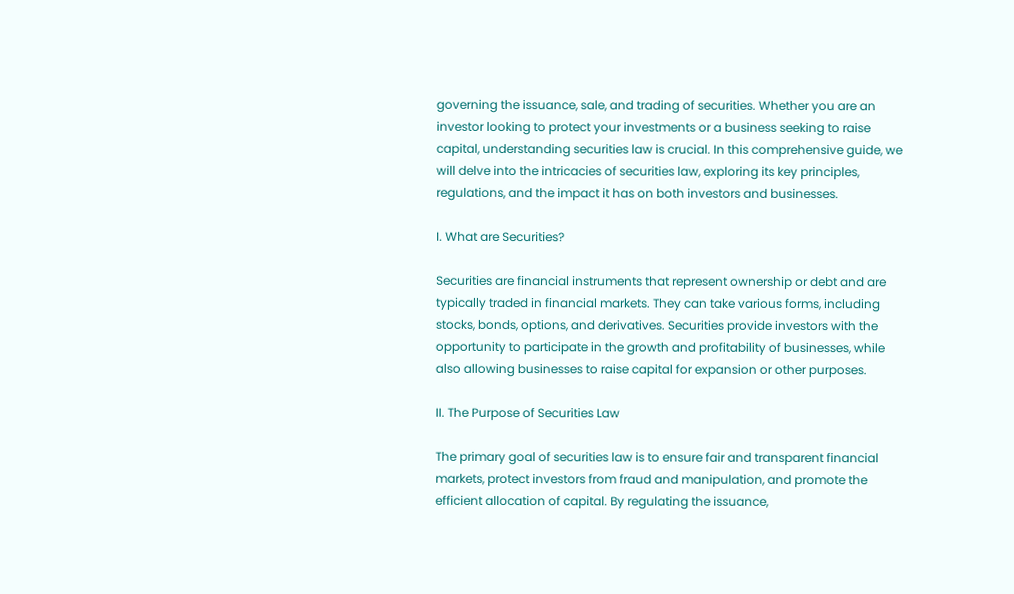governing the issuance, sale, and trading of securities. Whether you are an investor looking to protect your investments or a business seeking to raise capital, understanding securities law is crucial. In this comprehensive guide, we will delve into the intricacies of securities law, exploring its key principles, regulations, and the impact it has on both investors and businesses.

I. What are Securities?

Securities are financial instruments that represent ownership or debt and are typically traded in financial markets. They can take various forms, including stocks, bonds, options, and derivatives. Securities provide investors with the opportunity to participate in the growth and profitability of businesses, while also allowing businesses to raise capital for expansion or other purposes.

II. The Purpose of Securities Law

The primary goal of securities law is to ensure fair and transparent financial markets, protect investors from fraud and manipulation, and promote the efficient allocation of capital. By regulating the issuance,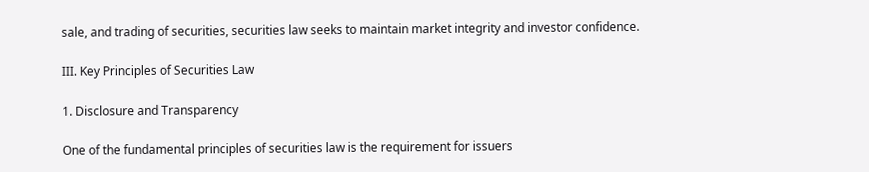sale, and trading of securities, securities law seeks to maintain market integrity and investor confidence.

III. Key Principles of Securities Law

1. Disclosure and Transparency

One of the fundamental principles of securities law is the requirement for issuers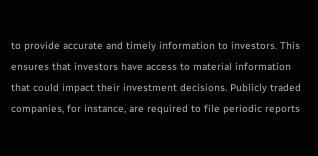to provide accurate and timely information to investors. This ensures that investors have access to material information that could impact their investment decisions. Publicly traded companies, for instance, are required to file periodic reports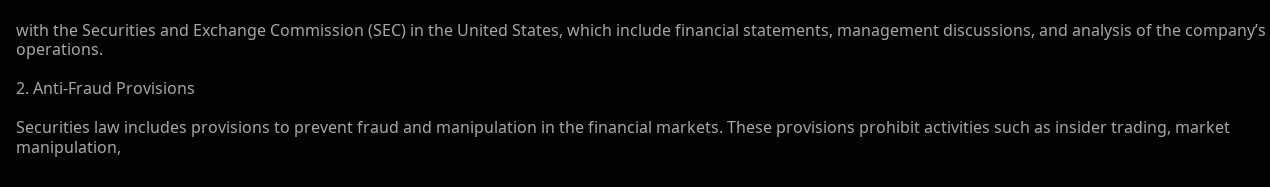with the Securities and Exchange Commission (SEC) in the United States, which include financial statements, management discussions, and analysis of the company’s operations.

2. Anti-Fraud Provisions

Securities law includes provisions to prevent fraud and manipulation in the financial markets. These provisions prohibit activities such as insider trading, market manipulation,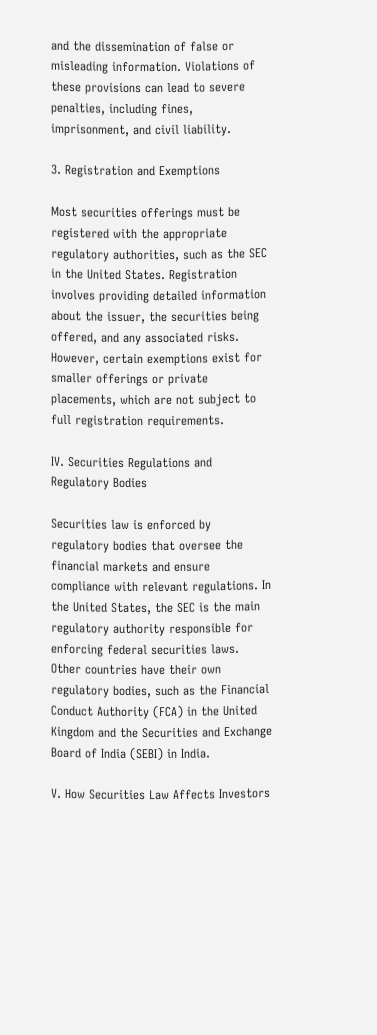and the dissemination of false or misleading information. Violations of these provisions can lead to severe penalties, including fines, imprisonment, and civil liability.

3. Registration and Exemptions

Most securities offerings must be registered with the appropriate regulatory authorities, such as the SEC in the United States. Registration involves providing detailed information about the issuer, the securities being offered, and any associated risks. However, certain exemptions exist for smaller offerings or private placements, which are not subject to full registration requirements.

IV. Securities Regulations and Regulatory Bodies

Securities law is enforced by regulatory bodies that oversee the financial markets and ensure compliance with relevant regulations. In the United States, the SEC is the main regulatory authority responsible for enforcing federal securities laws. Other countries have their own regulatory bodies, such as the Financial Conduct Authority (FCA) in the United Kingdom and the Securities and Exchange Board of India (SEBI) in India.

V. How Securities Law Affects Investors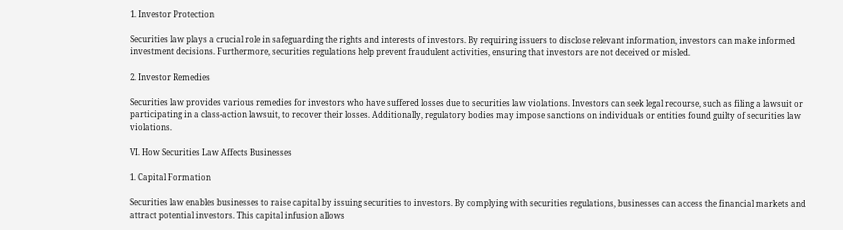1. Investor Protection

Securities law plays a crucial role in safeguarding the rights and interests of investors. By requiring issuers to disclose relevant information, investors can make informed investment decisions. Furthermore, securities regulations help prevent fraudulent activities, ensuring that investors are not deceived or misled.

2. Investor Remedies

Securities law provides various remedies for investors who have suffered losses due to securities law violations. Investors can seek legal recourse, such as filing a lawsuit or participating in a class-action lawsuit, to recover their losses. Additionally, regulatory bodies may impose sanctions on individuals or entities found guilty of securities law violations.

VI. How Securities Law Affects Businesses

1. Capital Formation

Securities law enables businesses to raise capital by issuing securities to investors. By complying with securities regulations, businesses can access the financial markets and attract potential investors. This capital infusion allows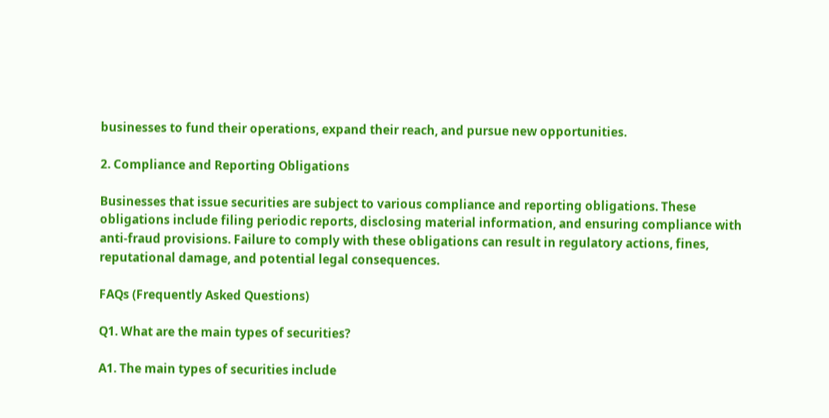businesses to fund their operations, expand their reach, and pursue new opportunities.

2. Compliance and Reporting Obligations

Businesses that issue securities are subject to various compliance and reporting obligations. These obligations include filing periodic reports, disclosing material information, and ensuring compliance with anti-fraud provisions. Failure to comply with these obligations can result in regulatory actions, fines, reputational damage, and potential legal consequences.

FAQs (Frequently Asked Questions)

Q1. What are the main types of securities?

A1. The main types of securities include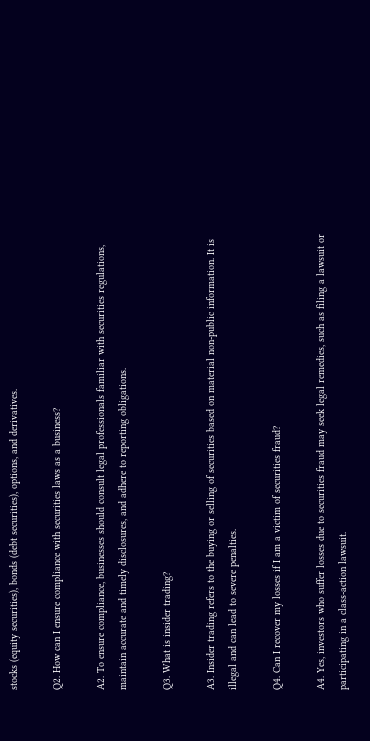stocks (equity securities), bonds (debt securities), options, and derivatives.

Q2. How can I ensure compliance with securities laws as a business?

A2. To ensure compliance, businesses should consult legal professionals familiar with securities regulations, maintain accurate and timely disclosures, and adhere to reporting obligations.

Q3. What is insider trading?

A3. Insider trading refers to the buying or selling of securities based on material non-public information. It is illegal and can lead to severe penalties.

Q4. Can I recover my losses if I am a victim of securities fraud?

A4. Yes, investors who suffer losses due to securities fraud may seek legal remedies, such as filing a lawsuit or participating in a class-action lawsuit.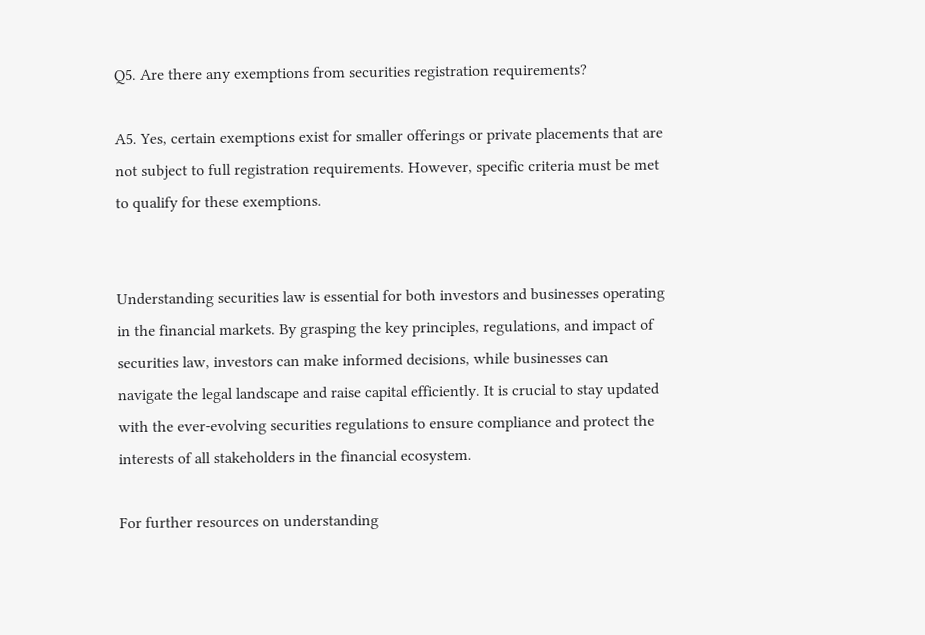Q5. Are there any exemptions from securities registration requirements?

A5. Yes, certain exemptions exist for smaller offerings or private placements that are not subject to full registration requirements. However, specific criteria must be met to qualify for these exemptions.


Understanding securities law is essential for both investors and businesses operating in the financial markets. By grasping the key principles, regulations, and impact of securities law, investors can make informed decisions, while businesses can navigate the legal landscape and raise capital efficiently. It is crucial to stay updated with the ever-evolving securities regulations to ensure compliance and protect the interests of all stakeholders in the financial ecosystem.

For further resources on understanding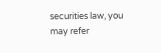securities law, you may refer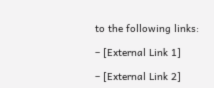to the following links:

– [External Link 1]

– [External Link 2]